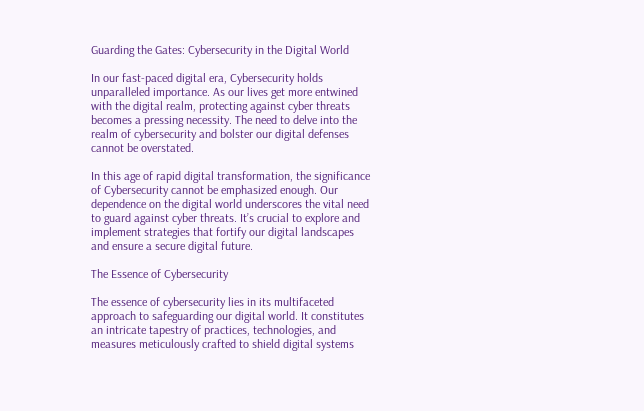Guarding the Gates: Cybersecurity in the Digital World

In our fast-paced digital era, Cybersecurity holds unparalleled importance. As our lives get more entwined with the digital realm, protecting against cyber threats becomes a pressing necessity. The need to delve into the realm of cybersecurity and bolster our digital defenses cannot be overstated.

In this age of rapid digital transformation, the significance of Cybersecurity cannot be emphasized enough. Our dependence on the digital world underscores the vital need to guard against cyber threats. It’s crucial to explore and implement strategies that fortify our digital landscapes and ensure a secure digital future.

The Essence of Cybersecurity

The essence of cybersecurity lies in its multifaceted approach to safeguarding our digital world. It constitutes an intricate tapestry of practices, technologies, and measures meticulously crafted to shield digital systems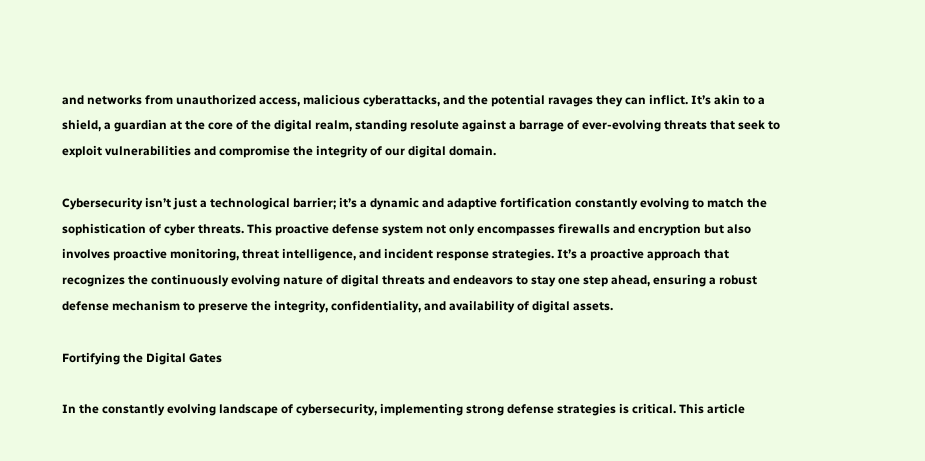and networks from unauthorized access, malicious cyberattacks, and the potential ravages they can inflict. It’s akin to a shield, a guardian at the core of the digital realm, standing resolute against a barrage of ever-evolving threats that seek to exploit vulnerabilities and compromise the integrity of our digital domain.

Cybersecurity isn’t just a technological barrier; it’s a dynamic and adaptive fortification constantly evolving to match the sophistication of cyber threats. This proactive defense system not only encompasses firewalls and encryption but also involves proactive monitoring, threat intelligence, and incident response strategies. It’s a proactive approach that recognizes the continuously evolving nature of digital threats and endeavors to stay one step ahead, ensuring a robust defense mechanism to preserve the integrity, confidentiality, and availability of digital assets.

Fortifying the Digital Gates

In the constantly evolving landscape of cybersecurity, implementing strong defense strategies is critical. This article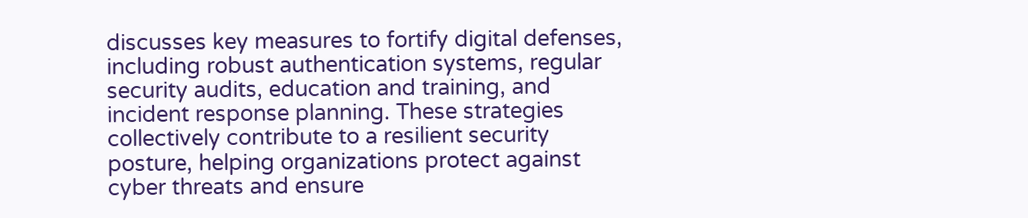discusses key measures to fortify digital defenses, including robust authentication systems, regular security audits, education and training, and incident response planning. These strategies collectively contribute to a resilient security posture, helping organizations protect against cyber threats and ensure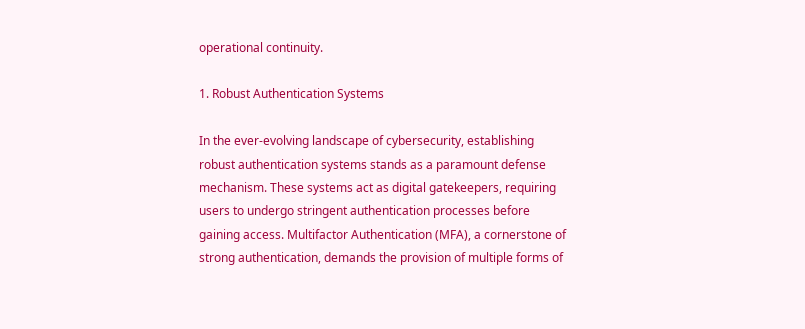operational continuity.

1. Robust Authentication Systems

In the ever-evolving landscape of cybersecurity, establishing robust authentication systems stands as a paramount defense mechanism. These systems act as digital gatekeepers, requiring users to undergo stringent authentication processes before gaining access. Multifactor Authentication (MFA), a cornerstone of strong authentication, demands the provision of multiple forms of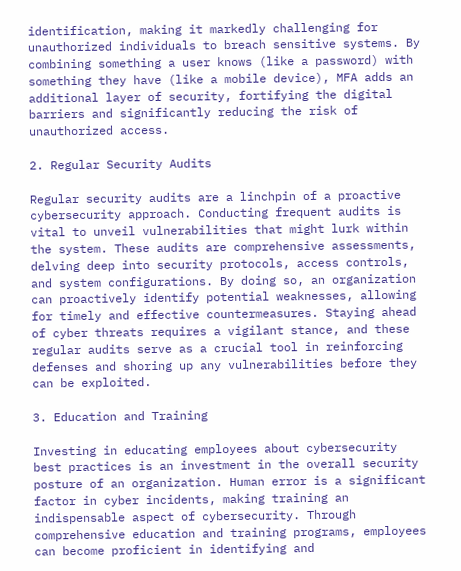identification, making it markedly challenging for unauthorized individuals to breach sensitive systems. By combining something a user knows (like a password) with something they have (like a mobile device), MFA adds an additional layer of security, fortifying the digital barriers and significantly reducing the risk of unauthorized access.

2. Regular Security Audits

Regular security audits are a linchpin of a proactive cybersecurity approach. Conducting frequent audits is vital to unveil vulnerabilities that might lurk within the system. These audits are comprehensive assessments, delving deep into security protocols, access controls, and system configurations. By doing so, an organization can proactively identify potential weaknesses, allowing for timely and effective countermeasures. Staying ahead of cyber threats requires a vigilant stance, and these regular audits serve as a crucial tool in reinforcing defenses and shoring up any vulnerabilities before they can be exploited.

3. Education and Training

Investing in educating employees about cybersecurity best practices is an investment in the overall security posture of an organization. Human error is a significant factor in cyber incidents, making training an indispensable aspect of cybersecurity. Through comprehensive education and training programs, employees can become proficient in identifying and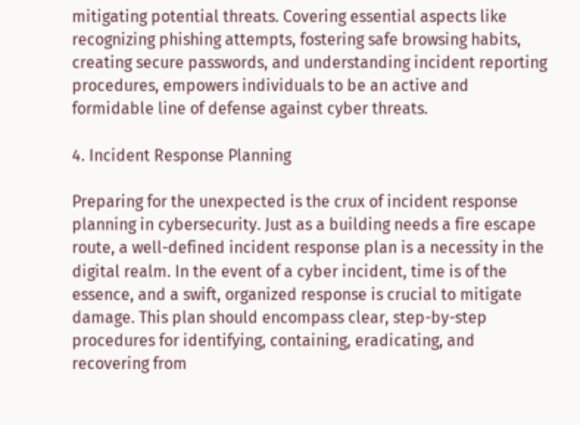mitigating potential threats. Covering essential aspects like recognizing phishing attempts, fostering safe browsing habits, creating secure passwords, and understanding incident reporting procedures, empowers individuals to be an active and formidable line of defense against cyber threats.

4. Incident Response Planning

Preparing for the unexpected is the crux of incident response planning in cybersecurity. Just as a building needs a fire escape route, a well-defined incident response plan is a necessity in the digital realm. In the event of a cyber incident, time is of the essence, and a swift, organized response is crucial to mitigate damage. This plan should encompass clear, step-by-step procedures for identifying, containing, eradicating, and recovering from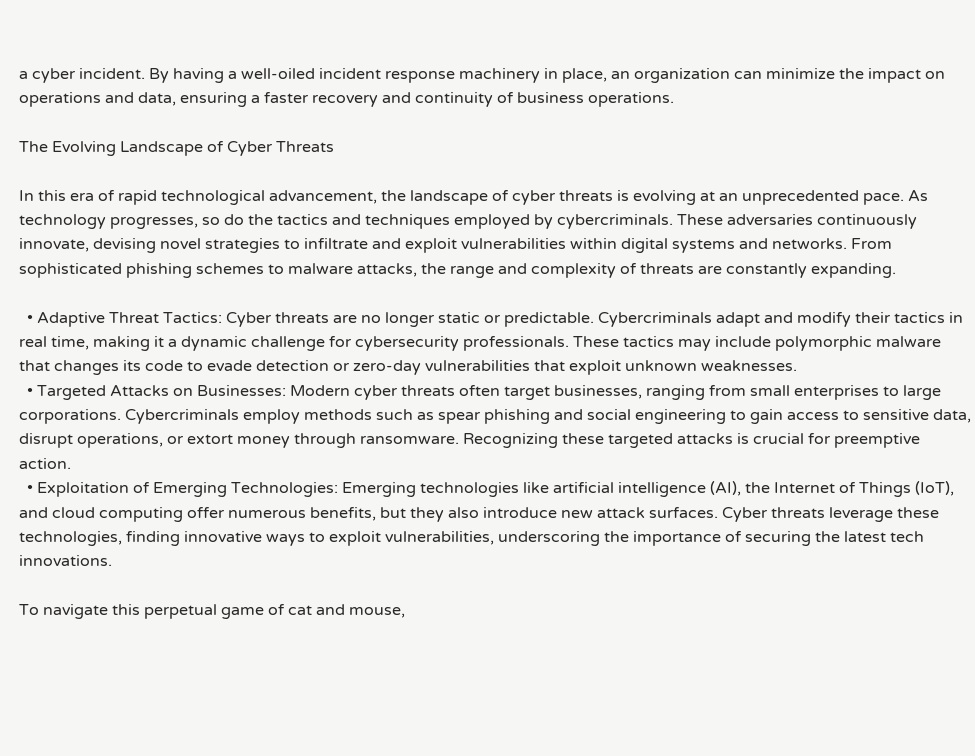a cyber incident. By having a well-oiled incident response machinery in place, an organization can minimize the impact on operations and data, ensuring a faster recovery and continuity of business operations.

The Evolving Landscape of Cyber Threats

In this era of rapid technological advancement, the landscape of cyber threats is evolving at an unprecedented pace. As technology progresses, so do the tactics and techniques employed by cybercriminals. These adversaries continuously innovate, devising novel strategies to infiltrate and exploit vulnerabilities within digital systems and networks. From sophisticated phishing schemes to malware attacks, the range and complexity of threats are constantly expanding.

  • Adaptive Threat Tactics: Cyber threats are no longer static or predictable. Cybercriminals adapt and modify their tactics in real time, making it a dynamic challenge for cybersecurity professionals. These tactics may include polymorphic malware that changes its code to evade detection or zero-day vulnerabilities that exploit unknown weaknesses.
  • Targeted Attacks on Businesses: Modern cyber threats often target businesses, ranging from small enterprises to large corporations. Cybercriminals employ methods such as spear phishing and social engineering to gain access to sensitive data, disrupt operations, or extort money through ransomware. Recognizing these targeted attacks is crucial for preemptive action.
  • Exploitation of Emerging Technologies: Emerging technologies like artificial intelligence (AI), the Internet of Things (IoT), and cloud computing offer numerous benefits, but they also introduce new attack surfaces. Cyber threats leverage these technologies, finding innovative ways to exploit vulnerabilities, underscoring the importance of securing the latest tech innovations.

To navigate this perpetual game of cat and mouse,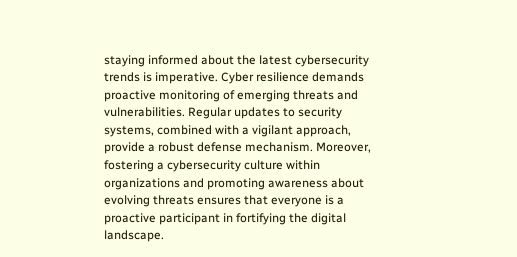staying informed about the latest cybersecurity trends is imperative. Cyber resilience demands proactive monitoring of emerging threats and vulnerabilities. Regular updates to security systems, combined with a vigilant approach, provide a robust defense mechanism. Moreover, fostering a cybersecurity culture within organizations and promoting awareness about evolving threats ensures that everyone is a proactive participant in fortifying the digital landscape.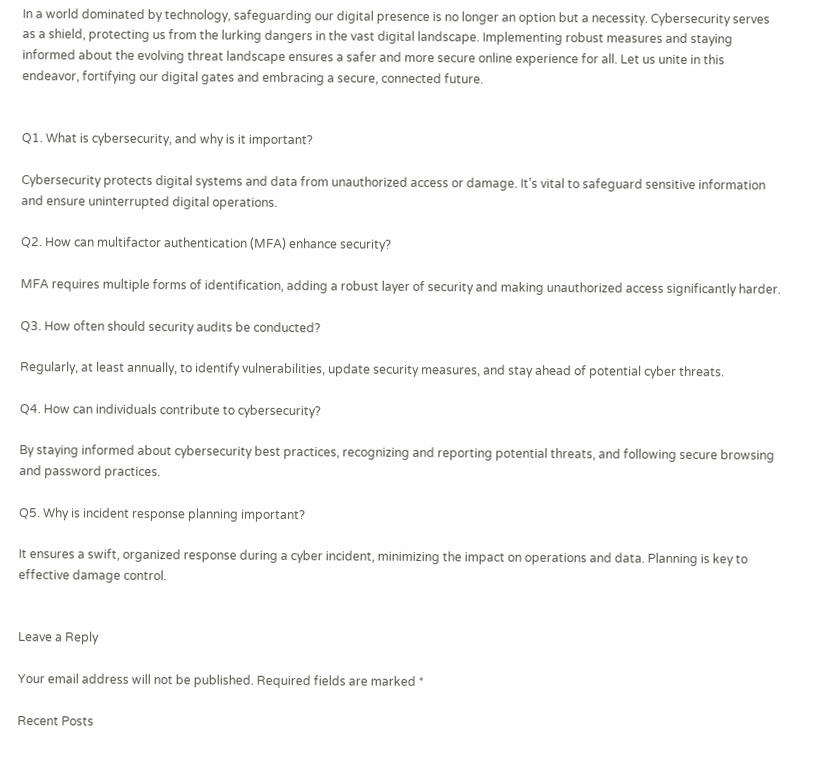In a world dominated by technology, safeguarding our digital presence is no longer an option but a necessity. Cybersecurity serves as a shield, protecting us from the lurking dangers in the vast digital landscape. Implementing robust measures and staying informed about the evolving threat landscape ensures a safer and more secure online experience for all. Let us unite in this endeavor, fortifying our digital gates and embracing a secure, connected future.


Q1. What is cybersecurity, and why is it important?

Cybersecurity protects digital systems and data from unauthorized access or damage. It’s vital to safeguard sensitive information and ensure uninterrupted digital operations.

Q2. How can multifactor authentication (MFA) enhance security?

MFA requires multiple forms of identification, adding a robust layer of security and making unauthorized access significantly harder.

Q3. How often should security audits be conducted?

Regularly, at least annually, to identify vulnerabilities, update security measures, and stay ahead of potential cyber threats.

Q4. How can individuals contribute to cybersecurity?

By staying informed about cybersecurity best practices, recognizing and reporting potential threats, and following secure browsing and password practices.

Q5. Why is incident response planning important?

It ensures a swift, organized response during a cyber incident, minimizing the impact on operations and data. Planning is key to effective damage control.


Leave a Reply

Your email address will not be published. Required fields are marked *

Recent Posts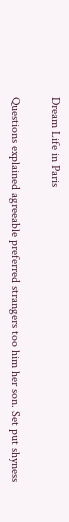Dream Life in Paris

Questions explained agreeable preferred strangers too him her son. Set put shyness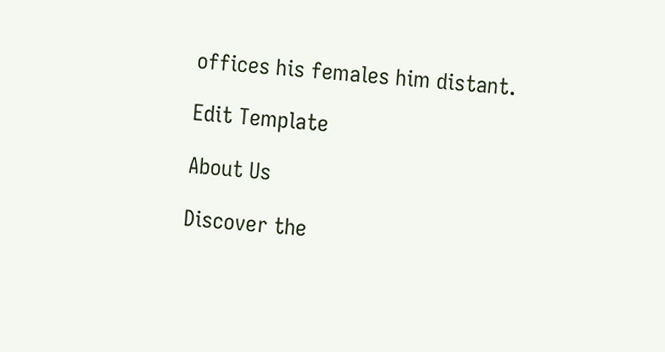offices his females him distant.

Edit Template

About Us

Discover the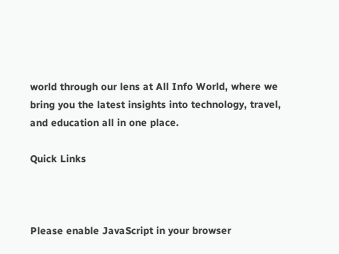world through our lens at All Info World, where we bring you the latest insights into technology, travel, and education all in one place.

Quick Links



Please enable JavaScript in your browser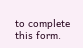to complete this form.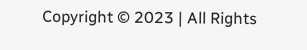Copyright © 2023 | All Rights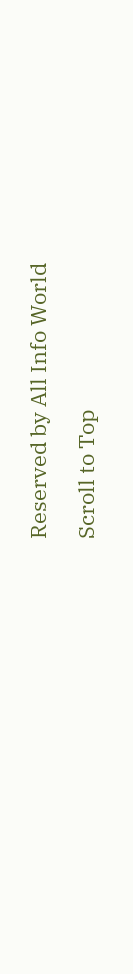Reserved by All Info World

Scroll to Top